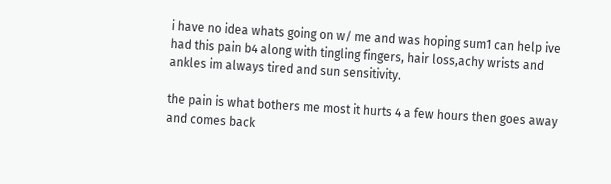i have no idea whats going on w/ me and was hoping sum1 can help ive had this pain b4 along with tingling fingers, hair loss,achy wrists and ankles im always tired and sun sensitivity.

the pain is what bothers me most it hurts 4 a few hours then goes away and comes back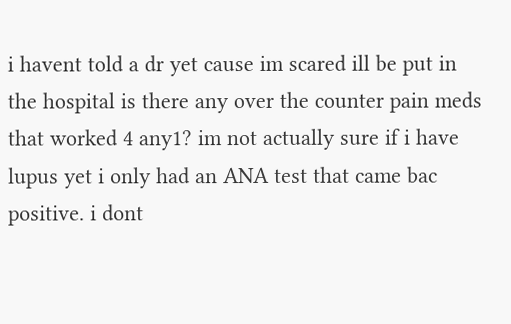i havent told a dr yet cause im scared ill be put in the hospital is there any over the counter pain meds that worked 4 any1? im not actually sure if i have lupus yet i only had an ANA test that came bac positive. i dont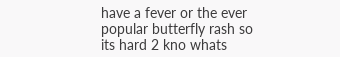have a fever or the ever popular butterfly rash so its hard 2 kno whats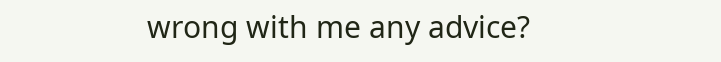wrong with me any advice?